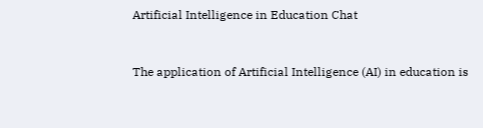Artificial Intelligence in Education Chat


The application of Artificial Intelligence (AI) in education is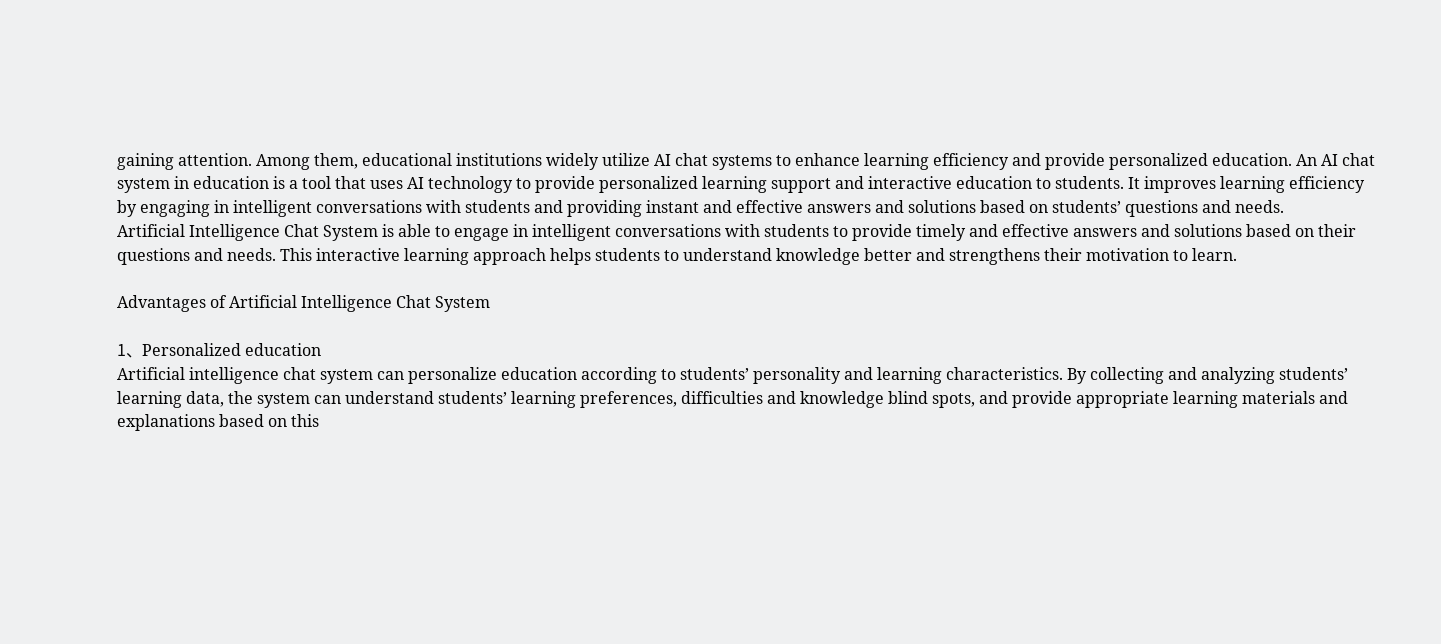gaining attention. Among them, educational institutions widely utilize AI chat systems to enhance learning efficiency and provide personalized education. An AI chat system in education is a tool that uses AI technology to provide personalized learning support and interactive education to students. It improves learning efficiency by engaging in intelligent conversations with students and providing instant and effective answers and solutions based on students’ questions and needs.
Artificial Intelligence Chat System is able to engage in intelligent conversations with students to provide timely and effective answers and solutions based on their questions and needs. This interactive learning approach helps students to understand knowledge better and strengthens their motivation to learn.

Advantages of Artificial Intelligence Chat System

1、Personalized education
Artificial intelligence chat system can personalize education according to students’ personality and learning characteristics. By collecting and analyzing students’ learning data, the system can understand students’ learning preferences, difficulties and knowledge blind spots, and provide appropriate learning materials and explanations based on this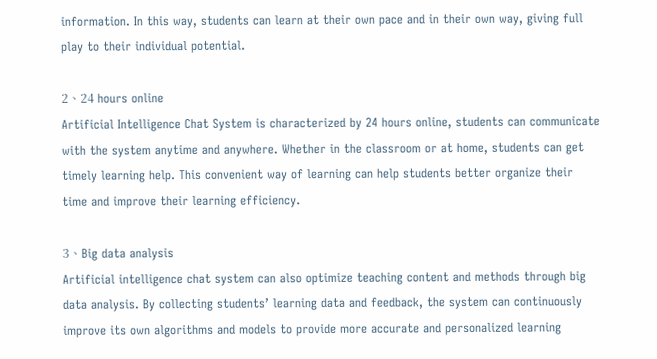information. In this way, students can learn at their own pace and in their own way, giving full play to their individual potential.

2、24 hours online
Artificial Intelligence Chat System is characterized by 24 hours online, students can communicate with the system anytime and anywhere. Whether in the classroom or at home, students can get timely learning help. This convenient way of learning can help students better organize their time and improve their learning efficiency.

3、Big data analysis
Artificial intelligence chat system can also optimize teaching content and methods through big data analysis. By collecting students’ learning data and feedback, the system can continuously improve its own algorithms and models to provide more accurate and personalized learning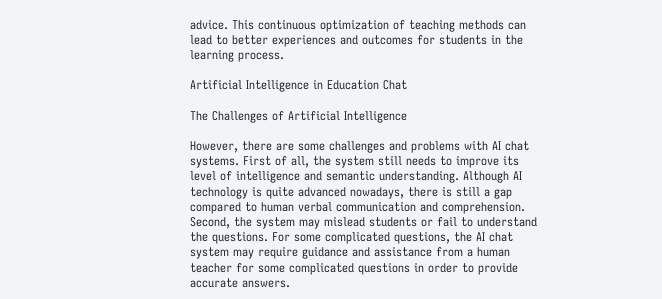advice. This continuous optimization of teaching methods can lead to better experiences and outcomes for students in the learning process.

Artificial Intelligence in Education Chat

The Challenges of Artificial Intelligence

However, there are some challenges and problems with AI chat systems. First of all, the system still needs to improve its level of intelligence and semantic understanding. Although AI technology is quite advanced nowadays, there is still a gap compared to human verbal communication and comprehension. Second, the system may mislead students or fail to understand the questions. For some complicated questions, the AI chat system may require guidance and assistance from a human teacher for some complicated questions in order to provide accurate answers.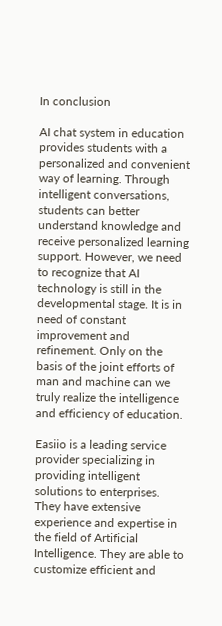In conclusion

AI chat system in education provides students with a personalized and convenient way of learning. Through intelligent conversations, students can better understand knowledge and receive personalized learning support. However, we need to recognize that AI technology is still in the developmental stage. It is in need of constant improvement and refinement. Only on the basis of the joint efforts of man and machine can we truly realize the intelligence and efficiency of education.

Easiio is a leading service provider specializing in providing intelligent solutions to enterprises. They have extensive experience and expertise in the field of Artificial Intelligence. They are able to customize efficient and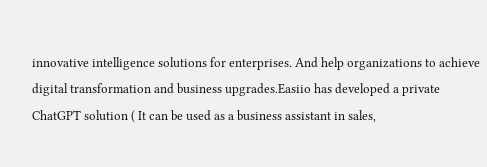innovative intelligence solutions for enterprises. And help organizations to achieve digital transformation and business upgrades.Easiio has developed a private ChatGPT solution ( It can be used as a business assistant in sales,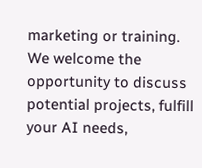marketing or training. We welcome the opportunity to discuss potential projects, fulfill your AI needs,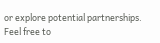or explore potential partnerships. Feel free to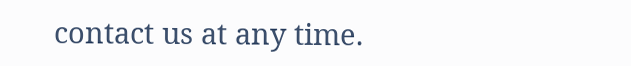contact us at any time.